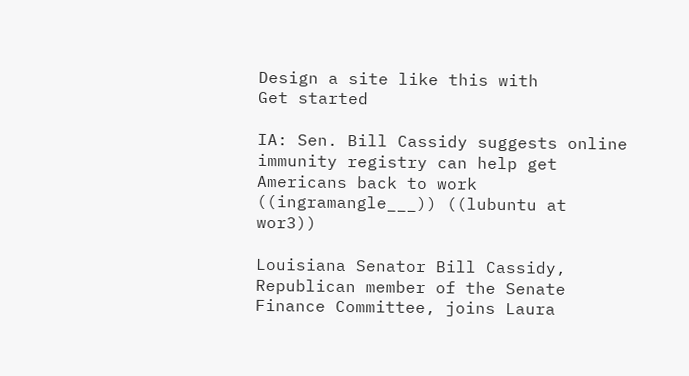Design a site like this with
Get started

IA: Sen. Bill Cassidy suggests online immunity registry can help get Americans back to work ((ingramangle___)) ((lubuntu at wor3))

Louisiana Senator Bill Cassidy, Republican member of the Senate Finance Committee, joins Laura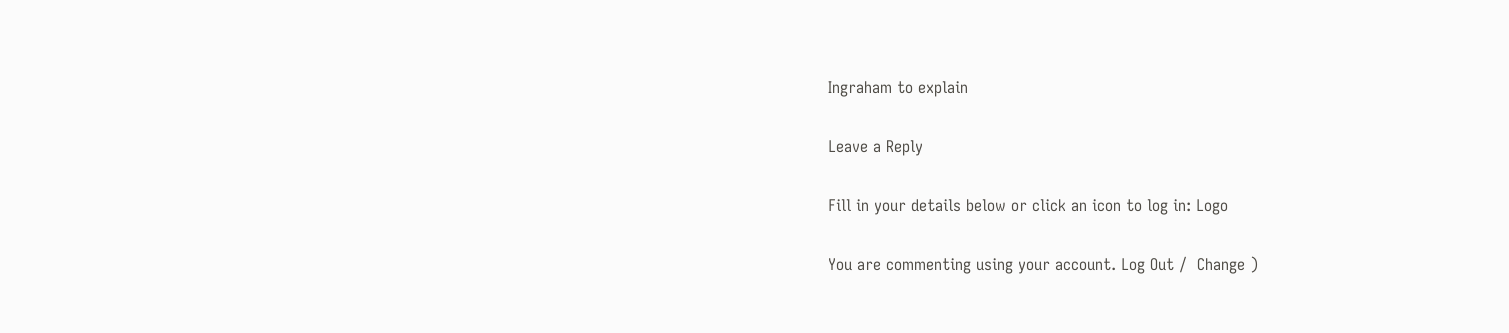Ingraham to explain

Leave a Reply

Fill in your details below or click an icon to log in: Logo

You are commenting using your account. Log Out /  Change )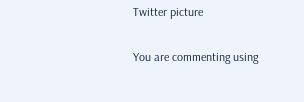Twitter picture

You are commenting using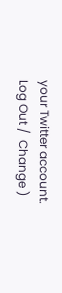your Twitter account. Log Out /  Change )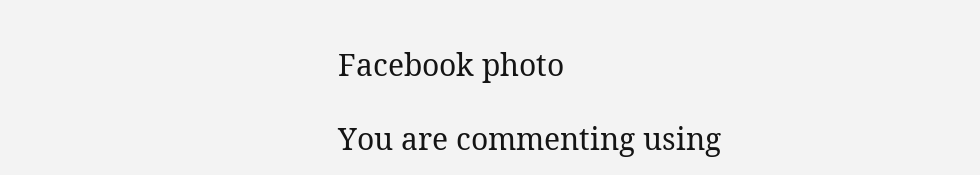Facebook photo

You are commenting using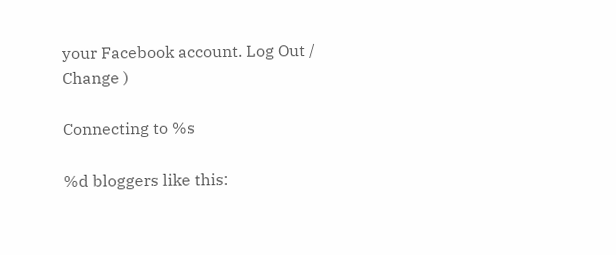your Facebook account. Log Out /  Change )

Connecting to %s

%d bloggers like this: